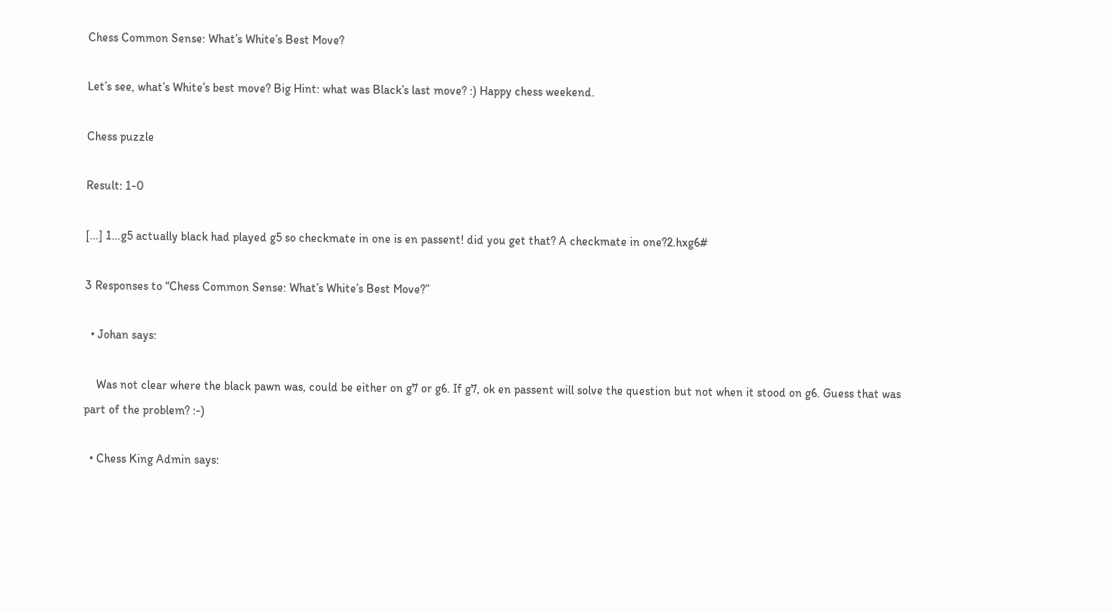Chess Common Sense: What’s White’s Best Move?

Let’s see, what’s White’s best move? Big Hint: what was Black’s last move? :) Happy chess weekend.

Chess puzzle

Result: 1-0

[…] 1…g5 actually black had played g5 so checkmate in one is en passent! did you get that? A checkmate in one?2.hxg6#

3 Responses to “Chess Common Sense: What’s White’s Best Move?”

  • Johan says:

    Was not clear where the black pawn was, could be either on g7 or g6. If g7, ok en passent will solve the question but not when it stood on g6. Guess that was part of the problem? :-)

  • Chess King Admin says: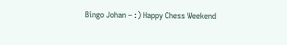Bingo Johan – :) Happy Chess Weekend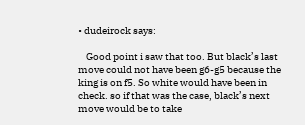• dudeirock says:

    Good point i saw that too. But black’s last move could not have been g6-g5 because the king is on f5. So white would have been in check. so if that was the case, black’s next move would be to take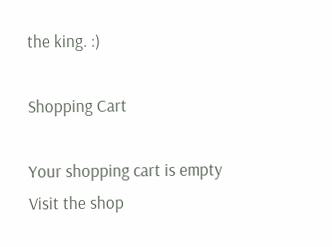the king. :)

Shopping Cart

Your shopping cart is empty
Visit the shop